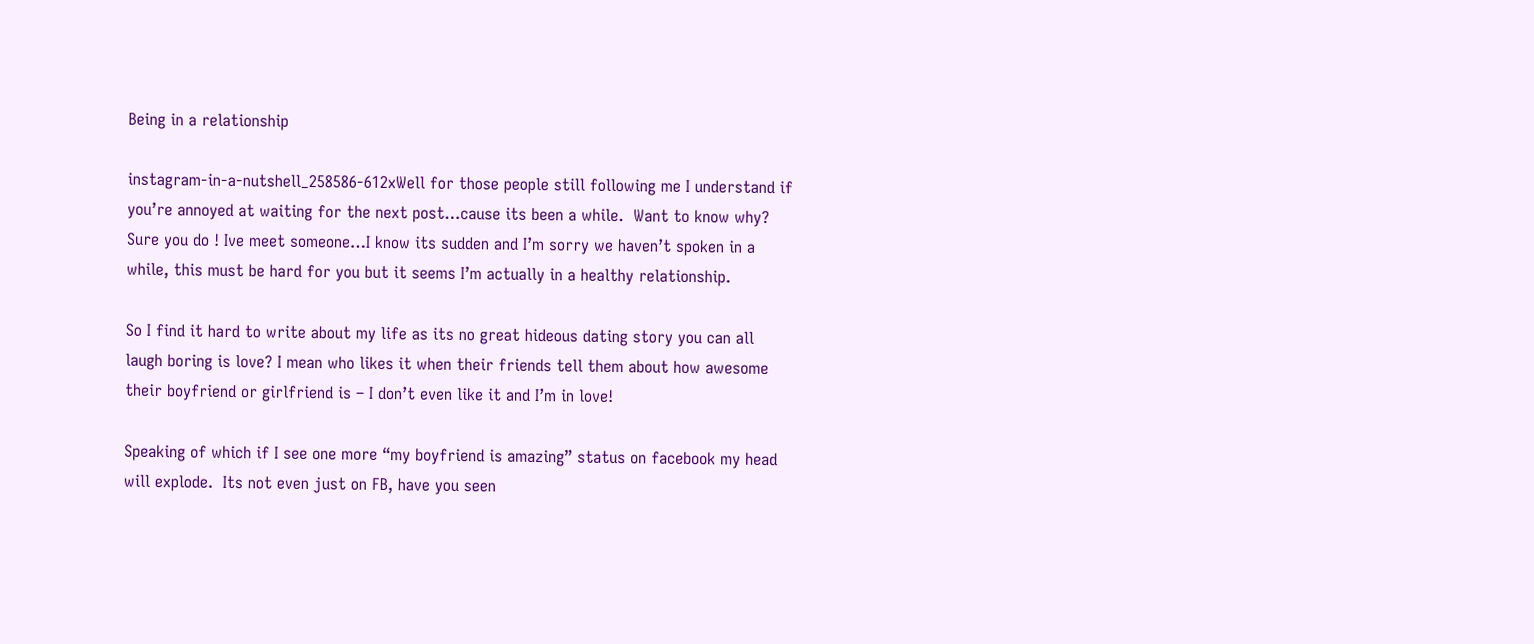Being in a relationship

instagram-in-a-nutshell_258586-612xWell for those people still following me I understand if you’re annoyed at waiting for the next post…cause its been a while.  Want to know why? Sure you do ! Ive meet someone…I know its sudden and I’m sorry we haven’t spoken in a while, this must be hard for you but it seems I’m actually in a healthy relationship.

So I find it hard to write about my life as its no great hideous dating story you can all laugh boring is love? I mean who likes it when their friends tell them about how awesome their boyfriend or girlfriend is – I don’t even like it and I’m in love!

Speaking of which if I see one more “my boyfriend is amazing” status on facebook my head will explode.  Its not even just on FB, have you seen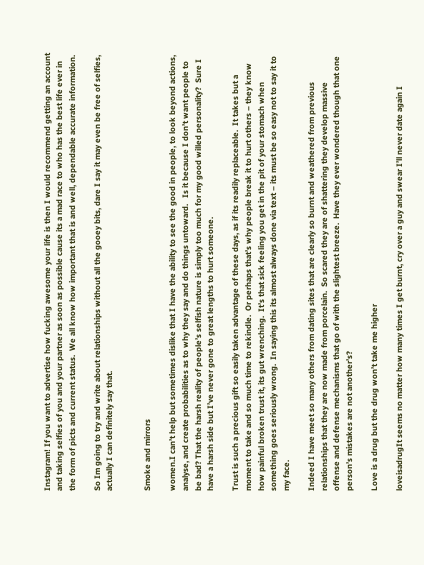Instagram! If you want to advertise how fucking awesome your life is then I would recommend getting an account and taking selfies of you and your partner as soon as possible cause its a mad race to who has the best life ever in the form of picts and current status.  We all know how important that is and well, dependable accurate information.

So Im going to try and write about relationships without all the gooey bits, dare I say it may even be free of selfies, actually I can definitely say that.


Smoke and mirrors

women.I can’t help but sometimes dislike that I have the ability to see the good in people, to look beyond actions, analyse, and create probabilities as to why they say and do things untoward.   Is it because I don’t want people to be bad? That the harsh reality of people’s selfish nature is simply too much for my good willed personality?  Sure I have a harsh side but I’ve never gone to great lengths to hurt someone.

Trust is such a precious gift so easily taken advantage of these days, as if its readily replaceable.  It takes but a moment to take and so much time to rekindle.  Or perhaps that’s why people break it to hurt others – they know how painful broken trust it, its gut wrenching.  It’s that sick feeling you get in the pit of your stomach when something goes seriously wrong.  In saying this its almost always done via text – its must be so easy not to say it to my face.

Indeed I have meet so many others from dating sites that are clearly so burnt and weathered from previous relationships that they are now made from porcelain.  So scared they are of shattering they develop massive offense and defense mechanisms that go of with the slightest breeze.  Have they ever wondered though that one person’s mistakes are not another’s?

Love is a drug but the drug won’t take me higher

loveisadrugIt seems no matter how many times I get burnt, cry over a guy and swear I’ll never date again I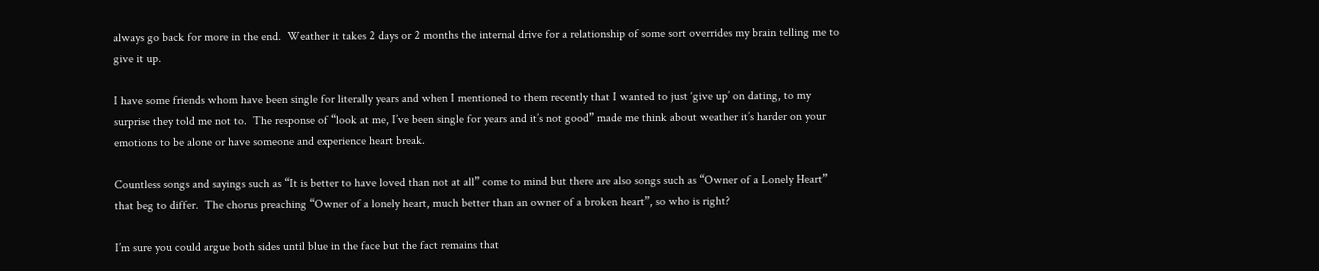always go back for more in the end.  Weather it takes 2 days or 2 months the internal drive for a relationship of some sort overrides my brain telling me to give it up.

I have some friends whom have been single for literally years and when I mentioned to them recently that I wanted to just ‘give up’ on dating, to my surprise they told me not to.  The response of “look at me, I’ve been single for years and it’s not good” made me think about weather it’s harder on your emotions to be alone or have someone and experience heart break.

Countless songs and sayings such as “It is better to have loved than not at all” come to mind but there are also songs such as “Owner of a Lonely Heart” that beg to differ.  The chorus preaching “Owner of a lonely heart, much better than an owner of a broken heart”, so who is right?

I’m sure you could argue both sides until blue in the face but the fact remains that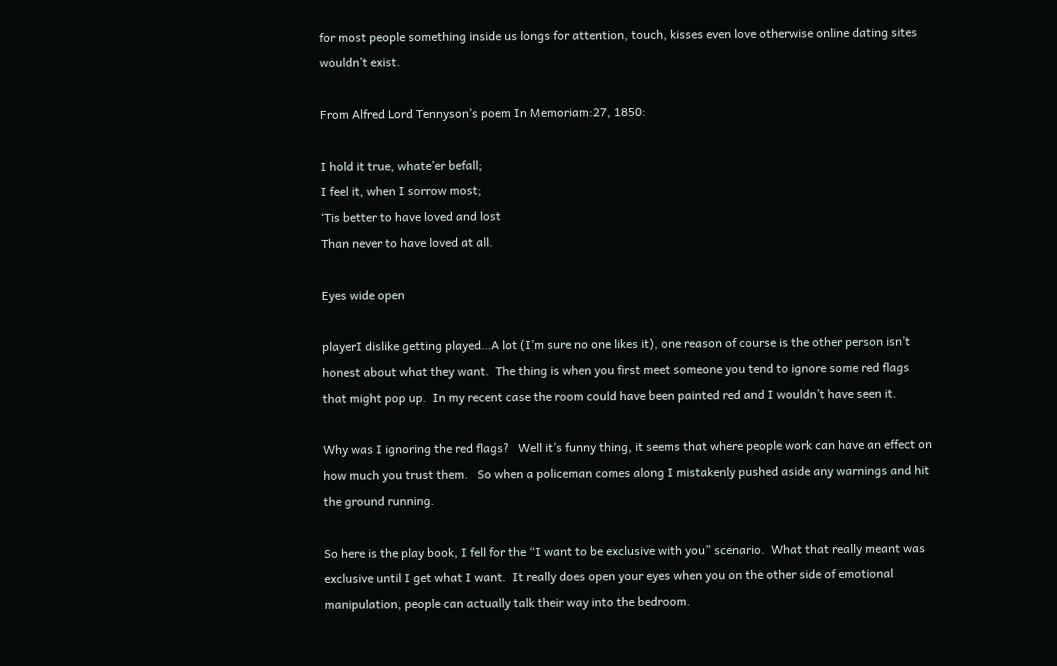for most people something inside us longs for attention, touch, kisses even love otherwise online dating sites wouldn’t exist.

From Alfred Lord Tennyson’s poem In Memoriam:27, 1850:

I hold it true, whate’er befall;
I feel it, when I sorrow most;
‘Tis better to have loved and lost
Than never to have loved at all.

Eyes wide open

playerI dislike getting played…A lot (I’m sure no one likes it), one reason of course is the other person isn’t honest about what they want.  The thing is when you first meet someone you tend to ignore some red flags that might pop up.  In my recent case the room could have been painted red and I wouldn’t have seen it.

Why was I ignoring the red flags?   Well it’s funny thing, it seems that where people work can have an effect on how much you trust them.   So when a policeman comes along I mistakenly pushed aside any warnings and hit the ground running.

So here is the play book, I fell for the “I want to be exclusive with you” scenario.  What that really meant was exclusive until I get what I want.  It really does open your eyes when you on the other side of emotional manipulation, people can actually talk their way into the bedroom.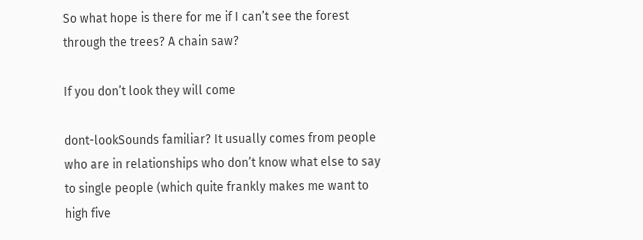So what hope is there for me if I can’t see the forest through the trees? A chain saw?

If you don’t look they will come

dont-lookSounds familiar? It usually comes from people who are in relationships who don’t know what else to say to single people (which quite frankly makes me want to high five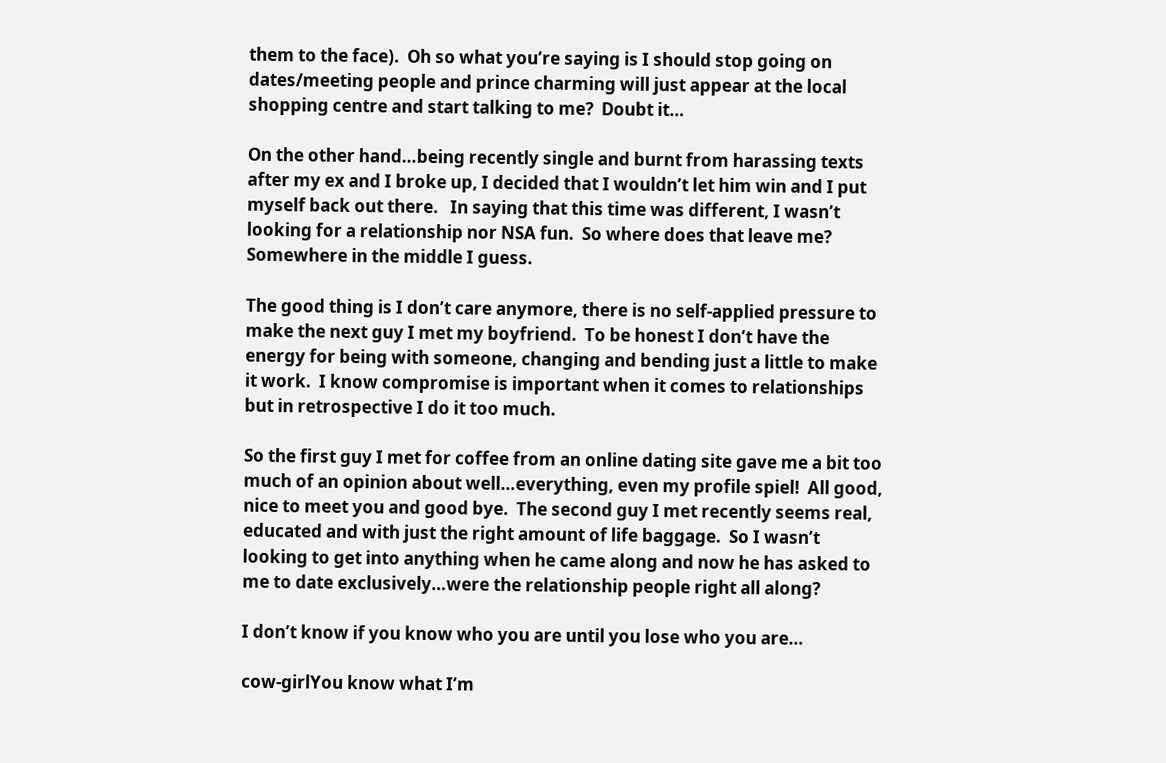them to the face).  Oh so what you’re saying is I should stop going on dates/meeting people and prince charming will just appear at the local shopping centre and start talking to me?  Doubt it…

On the other hand…being recently single and burnt from harassing texts after my ex and I broke up, I decided that I wouldn’t let him win and I put myself back out there.   In saying that this time was different, I wasn’t looking for a relationship nor NSA fun.  So where does that leave me? Somewhere in the middle I guess.

The good thing is I don’t care anymore, there is no self-applied pressure to make the next guy I met my boyfriend.  To be honest I don’t have the energy for being with someone, changing and bending just a little to make it work.  I know compromise is important when it comes to relationships but in retrospective I do it too much.

So the first guy I met for coffee from an online dating site gave me a bit too much of an opinion about well…everything, even my profile spiel!  All good, nice to meet you and good bye.  The second guy I met recently seems real, educated and with just the right amount of life baggage.  So I wasn’t looking to get into anything when he came along and now he has asked to me to date exclusively…were the relationship people right all along?

I don’t know if you know who you are until you lose who you are…

cow-girlYou know what I’m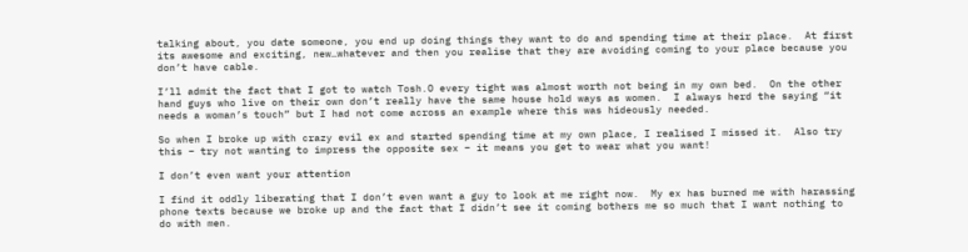talking about, you date someone, you end up doing things they want to do and spending time at their place.  At first its awesome and exciting, new…whatever and then you realise that they are avoiding coming to your place because you don’t have cable.

I’ll admit the fact that I got to watch Tosh.O every tight was almost worth not being in my own bed.  On the other hand guys who live on their own don’t really have the same house hold ways as women.  I always herd the saying “it needs a woman’s touch” but I had not come across an example where this was hideously needed.

So when I broke up with crazy evil ex and started spending time at my own place, I realised I missed it.  Also try this – try not wanting to impress the opposite sex – it means you get to wear what you want!

I don’t even want your attention

I find it oddly liberating that I don’t even want a guy to look at me right now.  My ex has burned me with harassing phone texts because we broke up and the fact that I didn’t see it coming bothers me so much that I want nothing to do with men.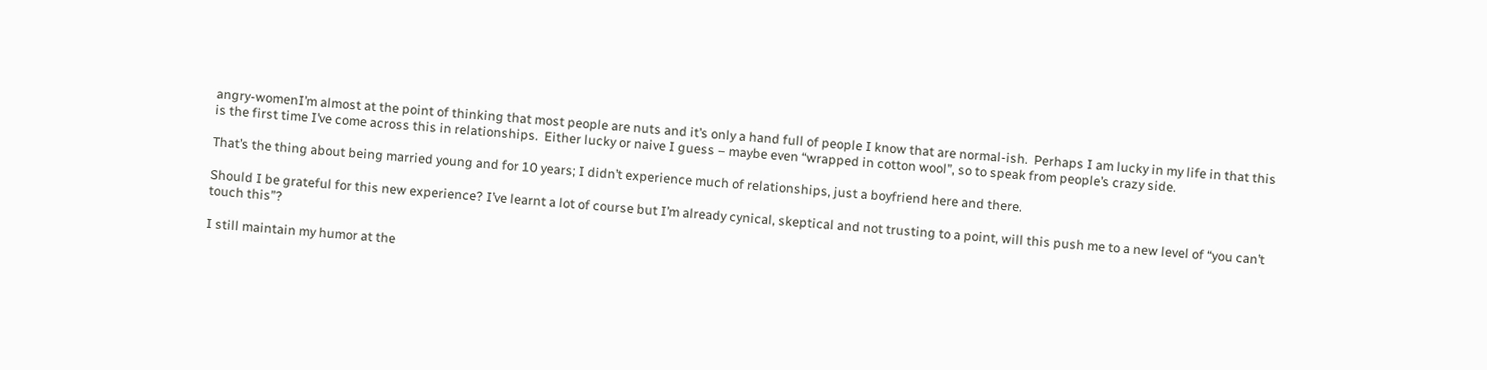angry-womenI’m almost at the point of thinking that most people are nuts and it’s only a hand full of people I know that are normal-ish.  Perhaps I am lucky in my life in that this is the first time I’ve come across this in relationships.  Either lucky or naive I guess – maybe even “wrapped in cotton wool”, so to speak from people’s crazy side.

That’s the thing about being married young and for 10 years; I didn’t experience much of relationships, just a boyfriend here and there.

Should I be grateful for this new experience? I’ve learnt a lot of course but I’m already cynical, skeptical and not trusting to a point, will this push me to a new level of “you can’t touch this”?

I still maintain my humor at the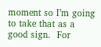moment so I’m going to take that as a good sign.  For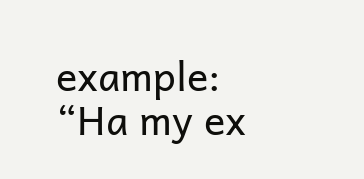example: “Ha my ex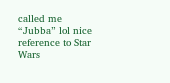called me “Jubba” lol nice reference to Star Wars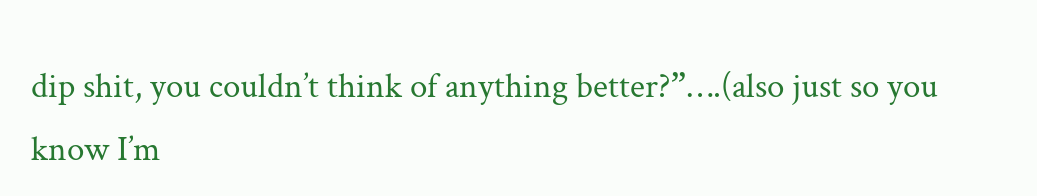dip shit, you couldn’t think of anything better?”….(also just so you know I’m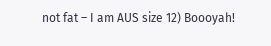not fat – I am AUS size 12) Boooyah!